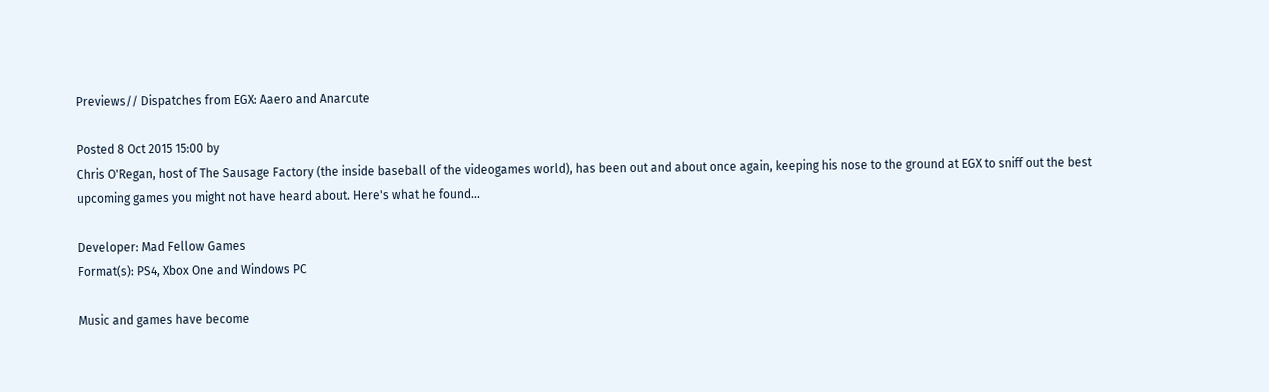Previews// Dispatches from EGX: Aaero and Anarcute

Posted 8 Oct 2015 15:00 by
Chris O'Regan, host of The Sausage Factory (the inside baseball of the videogames world), has been out and about once again, keeping his nose to the ground at EGX to sniff out the best upcoming games you might not have heard about. Here's what he found...

Developer: Mad Fellow Games
Format(s): PS4, Xbox One and Windows PC

Music and games have become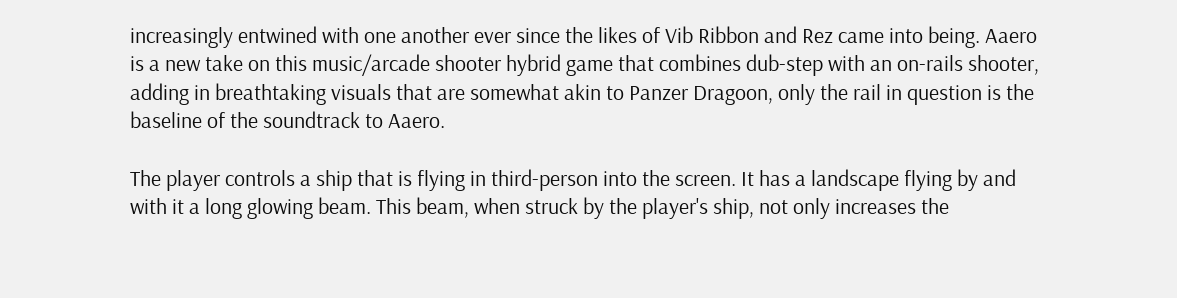increasingly entwined with one another ever since the likes of Vib Ribbon and Rez came into being. Aaero is a new take on this music/arcade shooter hybrid game that combines dub-step with an on-rails shooter, adding in breathtaking visuals that are somewhat akin to Panzer Dragoon, only the rail in question is the baseline of the soundtrack to Aaero.

The player controls a ship that is flying in third-person into the screen. It has a landscape flying by and with it a long glowing beam. This beam, when struck by the player's ship, not only increases the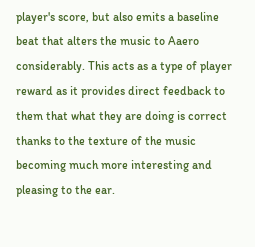player's score, but also emits a baseline beat that alters the music to Aaero considerably. This acts as a type of player reward as it provides direct feedback to them that what they are doing is correct thanks to the texture of the music becoming much more interesting and pleasing to the ear.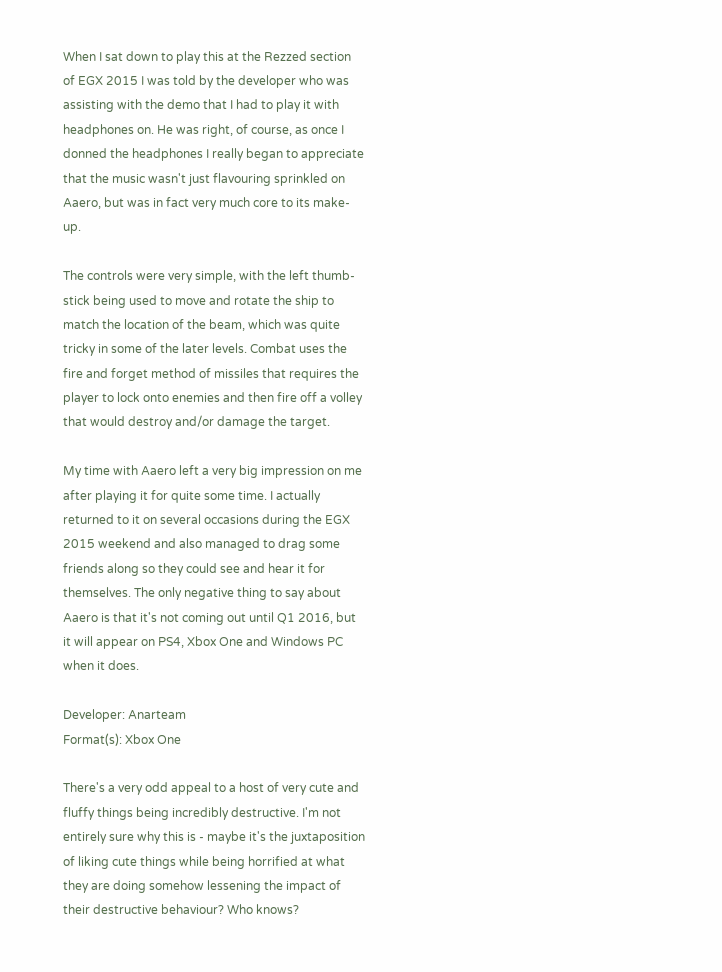When I sat down to play this at the Rezzed section of EGX 2015 I was told by the developer who was assisting with the demo that I had to play it with headphones on. He was right, of course, as once I donned the headphones I really began to appreciate that the music wasn't just flavouring sprinkled on Aaero, but was in fact very much core to its make-up.

The controls were very simple, with the left thumb-stick being used to move and rotate the ship to match the location of the beam, which was quite tricky in some of the later levels. Combat uses the fire and forget method of missiles that requires the player to lock onto enemies and then fire off a volley that would destroy and/or damage the target.

My time with Aaero left a very big impression on me after playing it for quite some time. I actually returned to it on several occasions during the EGX 2015 weekend and also managed to drag some friends along so they could see and hear it for themselves. The only negative thing to say about Aaero is that it's not coming out until Q1 2016, but it will appear on PS4, Xbox One and Windows PC when it does.

Developer: Anarteam
Format(s): Xbox One

There's a very odd appeal to a host of very cute and fluffy things being incredibly destructive. I'm not entirely sure why this is - maybe it's the juxtaposition of liking cute things while being horrified at what they are doing somehow lessening the impact of their destructive behaviour? Who knows?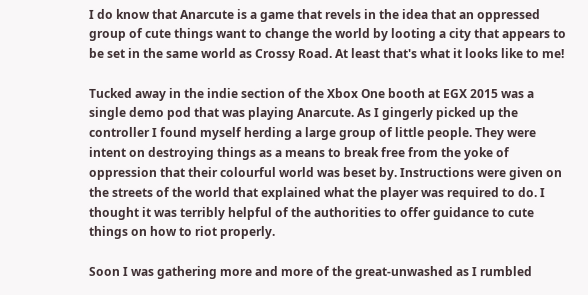I do know that Anarcute is a game that revels in the idea that an oppressed group of cute things want to change the world by looting a city that appears to be set in the same world as Crossy Road. At least that's what it looks like to me!

Tucked away in the indie section of the Xbox One booth at EGX 2015 was a single demo pod that was playing Anarcute. As I gingerly picked up the controller I found myself herding a large group of little people. They were intent on destroying things as a means to break free from the yoke of oppression that their colourful world was beset by. Instructions were given on the streets of the world that explained what the player was required to do. I thought it was terribly helpful of the authorities to offer guidance to cute things on how to riot properly.

Soon I was gathering more and more of the great-unwashed as I rumbled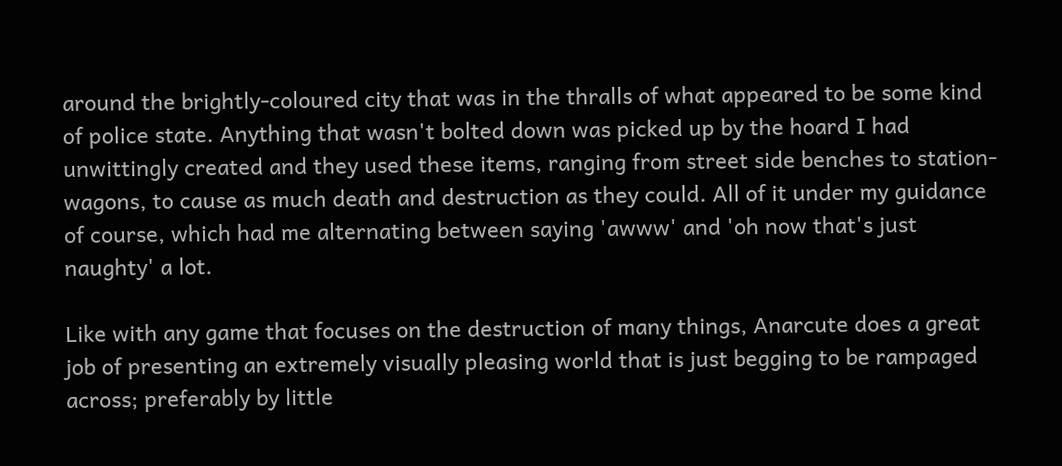around the brightly-coloured city that was in the thralls of what appeared to be some kind of police state. Anything that wasn't bolted down was picked up by the hoard I had unwittingly created and they used these items, ranging from street side benches to station-wagons, to cause as much death and destruction as they could. All of it under my guidance of course, which had me alternating between saying 'awww' and 'oh now that's just naughty' a lot.

Like with any game that focuses on the destruction of many things, Anarcute does a great job of presenting an extremely visually pleasing world that is just begging to be rampaged across; preferably by little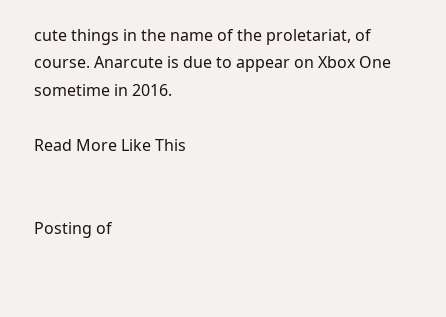cute things in the name of the proletariat, of course. Anarcute is due to appear on Xbox One sometime in 2016.

Read More Like This


Posting of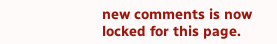new comments is now locked for this page.